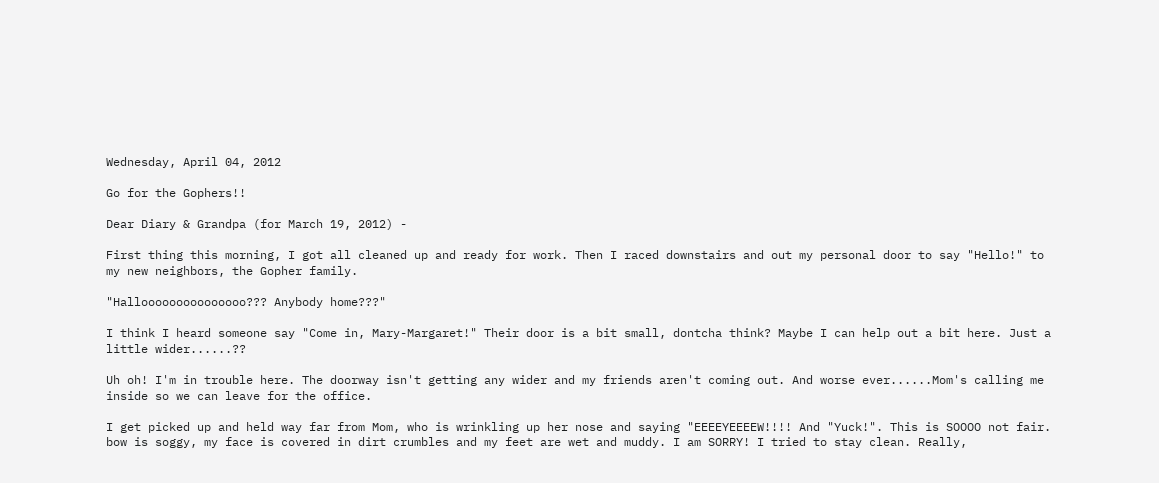Wednesday, April 04, 2012

Go for the Gophers!!

Dear Diary & Grandpa (for March 19, 2012) -

First thing this morning, I got all cleaned up and ready for work. Then I raced downstairs and out my personal door to say "Hello!" to my new neighbors, the Gopher family.

"Hallooooooooooooooo??? Anybody home???"

I think I heard someone say "Come in, Mary-Margaret!" Their door is a bit small, dontcha think? Maybe I can help out a bit here. Just a little wider......??

Uh oh! I'm in trouble here. The doorway isn't getting any wider and my friends aren't coming out. And worse ever......Mom's calling me inside so we can leave for the office.

I get picked up and held way far from Mom, who is wrinkling up her nose and saying "EEEEYEEEEW!!!! And "Yuck!". This is SOOOO not fair. bow is soggy, my face is covered in dirt crumbles and my feet are wet and muddy. I am SORRY! I tried to stay clean. Really,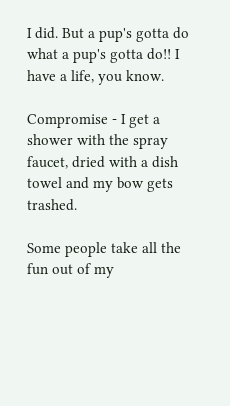I did. But a pup's gotta do what a pup's gotta do!! I have a life, you know.

Compromise - I get a shower with the spray faucet, dried with a dish towel and my bow gets trashed.

Some people take all the fun out of my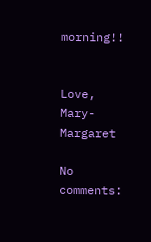morning!!


Love, Mary-Margaret

No comments: